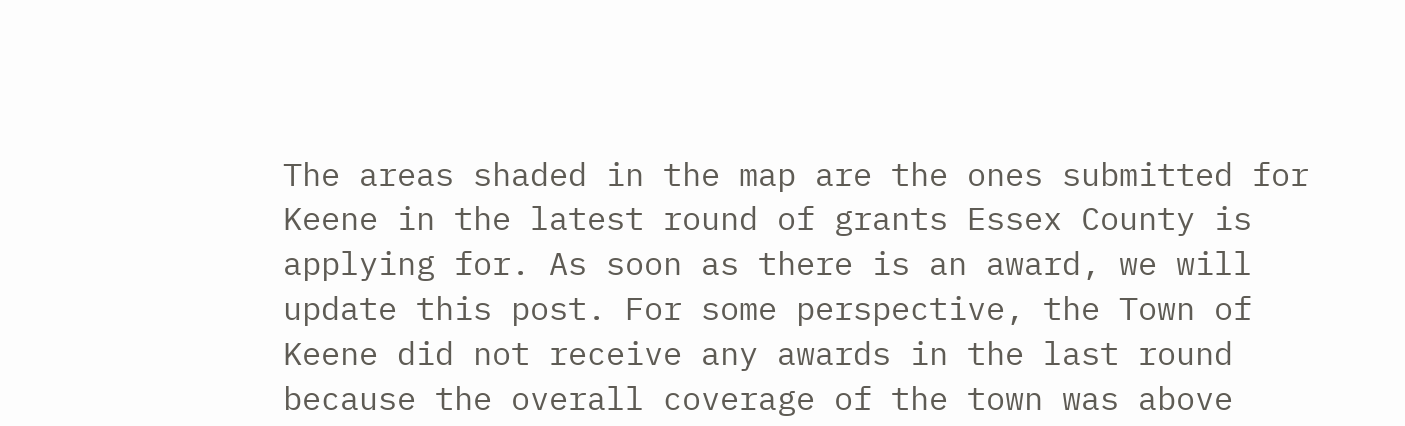The areas shaded in the map are the ones submitted for Keene in the latest round of grants Essex County is applying for. As soon as there is an award, we will update this post. For some perspective, the Town of Keene did not receive any awards in the last round because the overall coverage of the town was above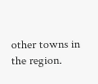other towns in the region.